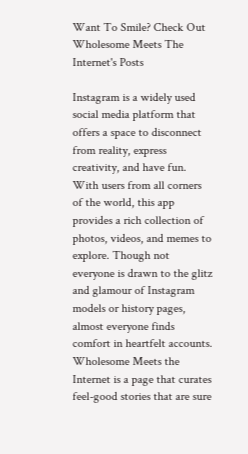Want To Smile? Check Out Wholesome Meets The Internet's Posts

Instagram is a widely used social media platform that offers a space to disconnect from reality, express creativity, and have fun. With users from all corners of the world, this app provides a rich collection of photos, videos, and memes to explore. Though not everyone is drawn to the glitz and glamour of Instagram models or history pages, almost everyone finds comfort in heartfelt accounts. Wholesome Meets the Internet is a page that curates feel-good stories that are sure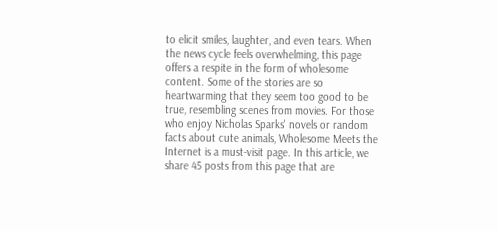to elicit smiles, laughter, and even tears. When the news cycle feels overwhelming, this page offers a respite in the form of wholesome content. Some of the stories are so heartwarming that they seem too good to be true, resembling scenes from movies. For those who enjoy Nicholas Sparks' novels or random facts about cute animals, Wholesome Meets the Internet is a must-visit page. In this article, we share 45 posts from this page that are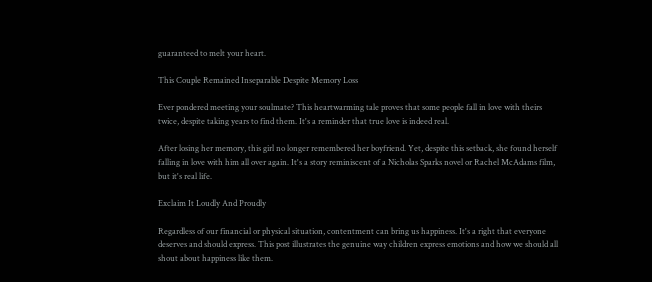guaranteed to melt your heart.

This Couple Remained Inseparable Despite Memory Loss

Ever pondered meeting your soulmate? This heartwarming tale proves that some people fall in love with theirs twice, despite taking years to find them. It's a reminder that true love is indeed real.

After losing her memory, this girl no longer remembered her boyfriend. Yet, despite this setback, she found herself falling in love with him all over again. It's a story reminiscent of a Nicholas Sparks novel or Rachel McAdams film, but it's real life.

Exclaim It Loudly And Proudly

Regardless of our financial or physical situation, contentment can bring us happiness. It's a right that everyone deserves and should express. This post illustrates the genuine way children express emotions and how we should all shout about happiness like them.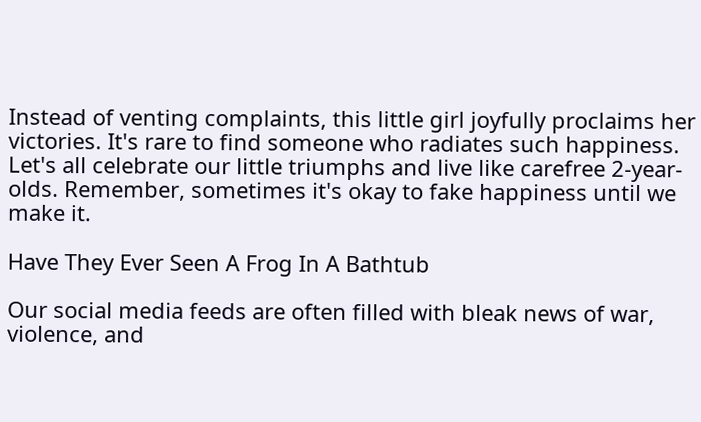Instead of venting complaints, this little girl joyfully proclaims her victories. It's rare to find someone who radiates such happiness. Let's all celebrate our little triumphs and live like carefree 2-year-olds. Remember, sometimes it's okay to fake happiness until we make it.

Have They Ever Seen A Frog In A Bathtub

Our social media feeds are often filled with bleak news of war, violence, and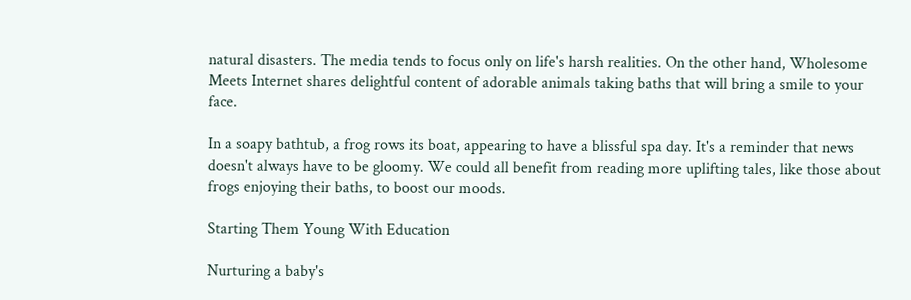natural disasters. The media tends to focus only on life's harsh realities. On the other hand, Wholesome Meets Internet shares delightful content of adorable animals taking baths that will bring a smile to your face.

In a soapy bathtub, a frog rows its boat, appearing to have a blissful spa day. It's a reminder that news doesn't always have to be gloomy. We could all benefit from reading more uplifting tales, like those about frogs enjoying their baths, to boost our moods.

Starting Them Young With Education

Nurturing a baby's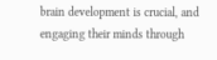brain development is crucial, and engaging their minds through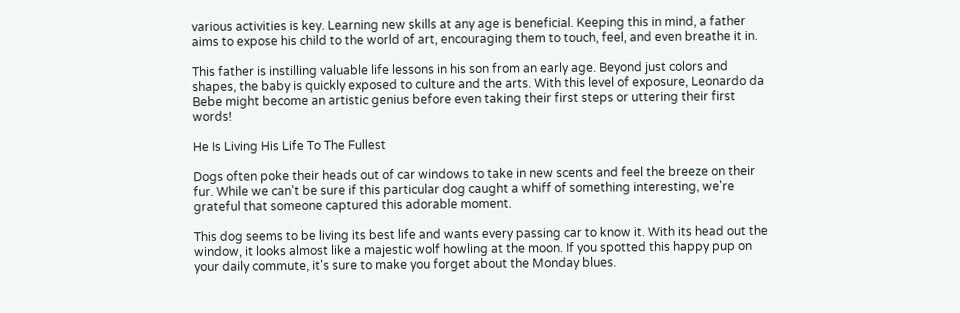various activities is key. Learning new skills at any age is beneficial. Keeping this in mind, a father aims to expose his child to the world of art, encouraging them to touch, feel, and even breathe it in.

This father is instilling valuable life lessons in his son from an early age. Beyond just colors and shapes, the baby is quickly exposed to culture and the arts. With this level of exposure, Leonardo da Bebe might become an artistic genius before even taking their first steps or uttering their first words!

He Is Living His Life To The Fullest

Dogs often poke their heads out of car windows to take in new scents and feel the breeze on their fur. While we can't be sure if this particular dog caught a whiff of something interesting, we're grateful that someone captured this adorable moment.

This dog seems to be living its best life and wants every passing car to know it. With its head out the window, it looks almost like a majestic wolf howling at the moon. If you spotted this happy pup on your daily commute, it's sure to make you forget about the Monday blues.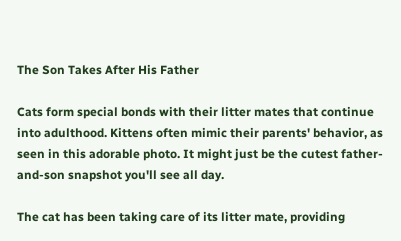The Son Takes After His Father

Cats form special bonds with their litter mates that continue into adulthood. Kittens often mimic their parents' behavior, as seen in this adorable photo. It might just be the cutest father-and-son snapshot you'll see all day.

The cat has been taking care of its litter mate, providing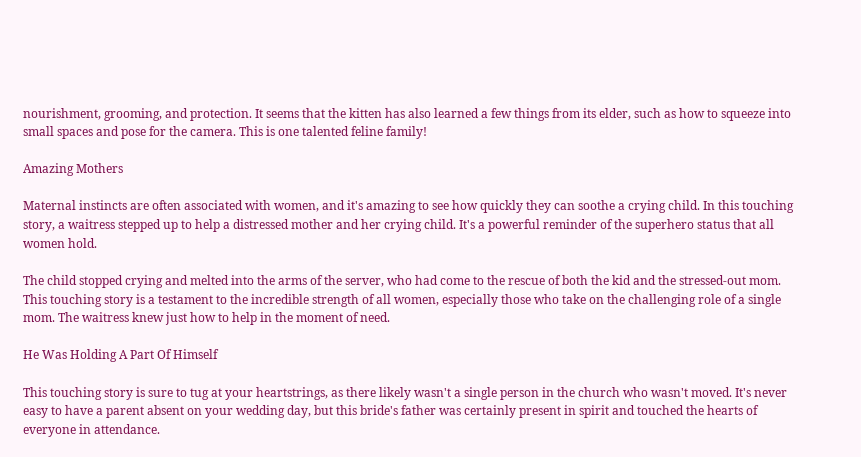nourishment, grooming, and protection. It seems that the kitten has also learned a few things from its elder, such as how to squeeze into small spaces and pose for the camera. This is one talented feline family!

Amazing Mothers

Maternal instincts are often associated with women, and it's amazing to see how quickly they can soothe a crying child. In this touching story, a waitress stepped up to help a distressed mother and her crying child. It's a powerful reminder of the superhero status that all women hold.

The child stopped crying and melted into the arms of the server, who had come to the rescue of both the kid and the stressed-out mom. This touching story is a testament to the incredible strength of all women, especially those who take on the challenging role of a single mom. The waitress knew just how to help in the moment of need.

He Was Holding A Part Of Himself

This touching story is sure to tug at your heartstrings, as there likely wasn't a single person in the church who wasn't moved. It's never easy to have a parent absent on your wedding day, but this bride's father was certainly present in spirit and touched the hearts of everyone in attendance.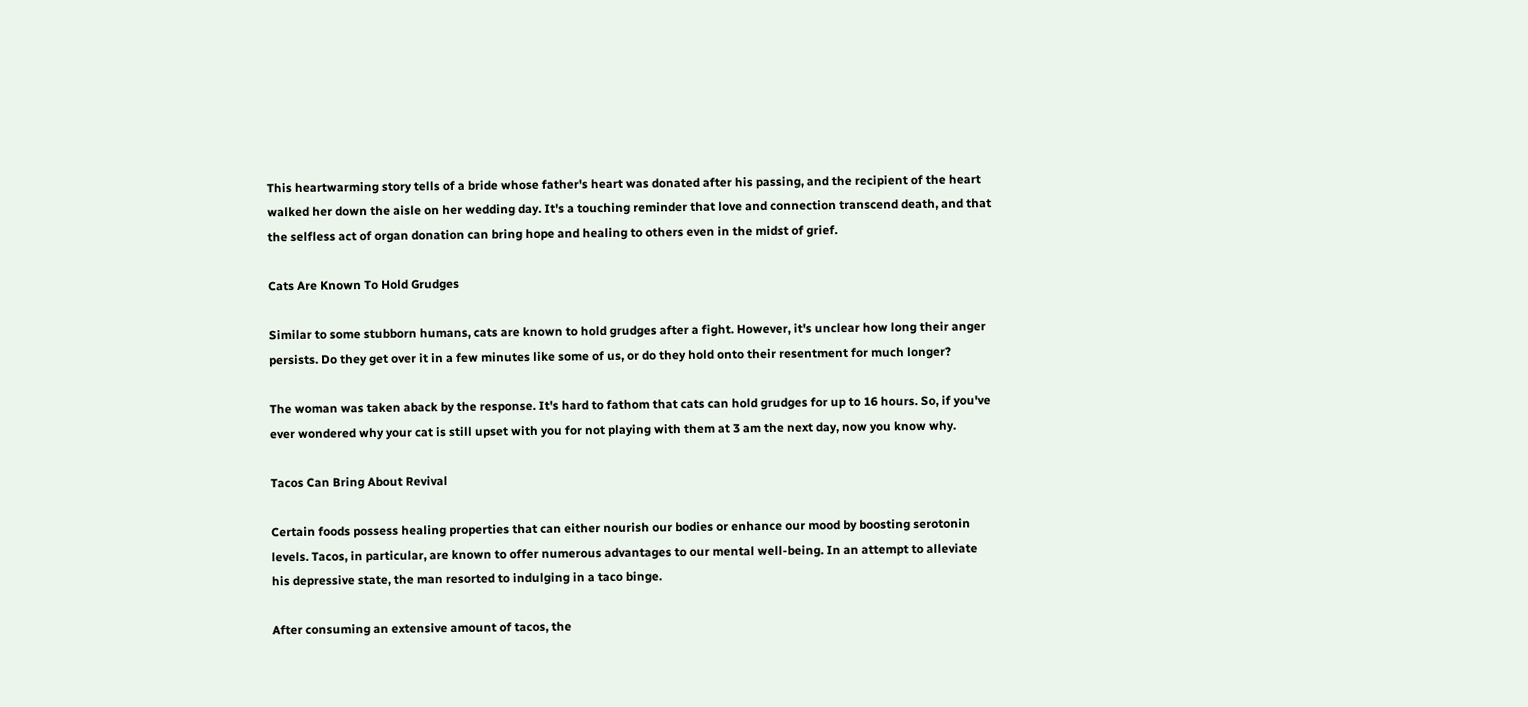This heartwarming story tells of a bride whose father's heart was donated after his passing, and the recipient of the heart walked her down the aisle on her wedding day. It's a touching reminder that love and connection transcend death, and that the selfless act of organ donation can bring hope and healing to others even in the midst of grief.

Cats Are Known To Hold Grudges

Similar to some stubborn humans, cats are known to hold grudges after a fight. However, it's unclear how long their anger persists. Do they get over it in a few minutes like some of us, or do they hold onto their resentment for much longer?

The woman was taken aback by the response. It's hard to fathom that cats can hold grudges for up to 16 hours. So, if you've ever wondered why your cat is still upset with you for not playing with them at 3 am the next day, now you know why.

Tacos Can Bring About Revival

Certain foods possess healing properties that can either nourish our bodies or enhance our mood by boosting serotonin levels. Tacos, in particular, are known to offer numerous advantages to our mental well-being. In an attempt to alleviate his depressive state, the man resorted to indulging in a taco binge.

After consuming an extensive amount of tacos, the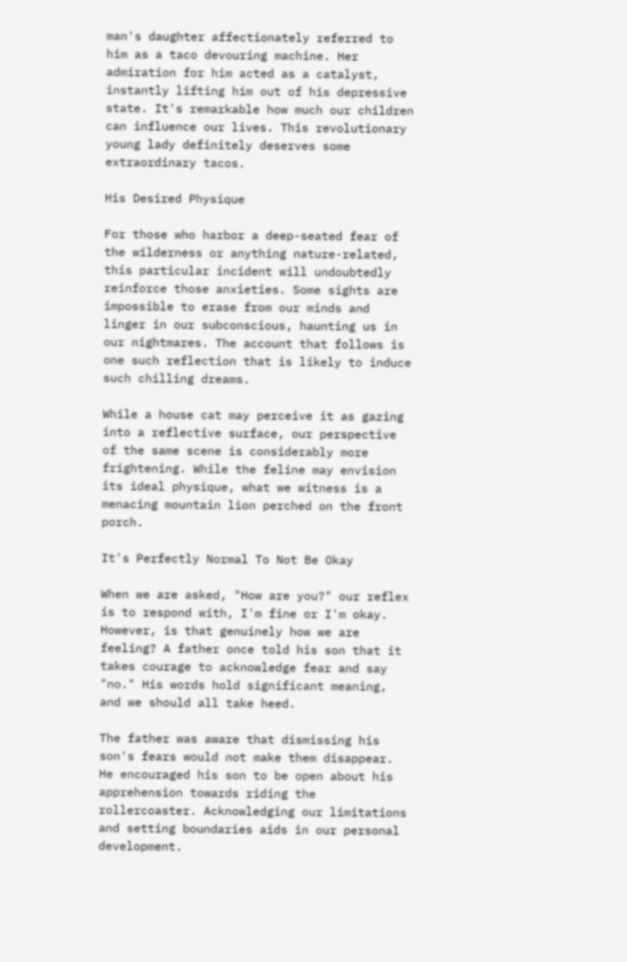man's daughter affectionately referred to him as a taco devouring machine. Her admiration for him acted as a catalyst, instantly lifting him out of his depressive state. It's remarkable how much our children can influence our lives. This revolutionary young lady definitely deserves some extraordinary tacos.

His Desired Physique

For those who harbor a deep-seated fear of the wilderness or anything nature-related, this particular incident will undoubtedly reinforce those anxieties. Some sights are impossible to erase from our minds and linger in our subconscious, haunting us in our nightmares. The account that follows is one such reflection that is likely to induce such chilling dreams.

While a house cat may perceive it as gazing into a reflective surface, our perspective of the same scene is considerably more frightening. While the feline may envision its ideal physique, what we witness is a menacing mountain lion perched on the front porch.

It's Perfectly Normal To Not Be Okay

When we are asked, "How are you?" our reflex is to respond with, I'm fine or I'm okay. However, is that genuinely how we are feeling? A father once told his son that it takes courage to acknowledge fear and say "no." His words hold significant meaning, and we should all take heed.

The father was aware that dismissing his son's fears would not make them disappear. He encouraged his son to be open about his apprehension towards riding the rollercoaster. Acknowledging our limitations and setting boundaries aids in our personal development.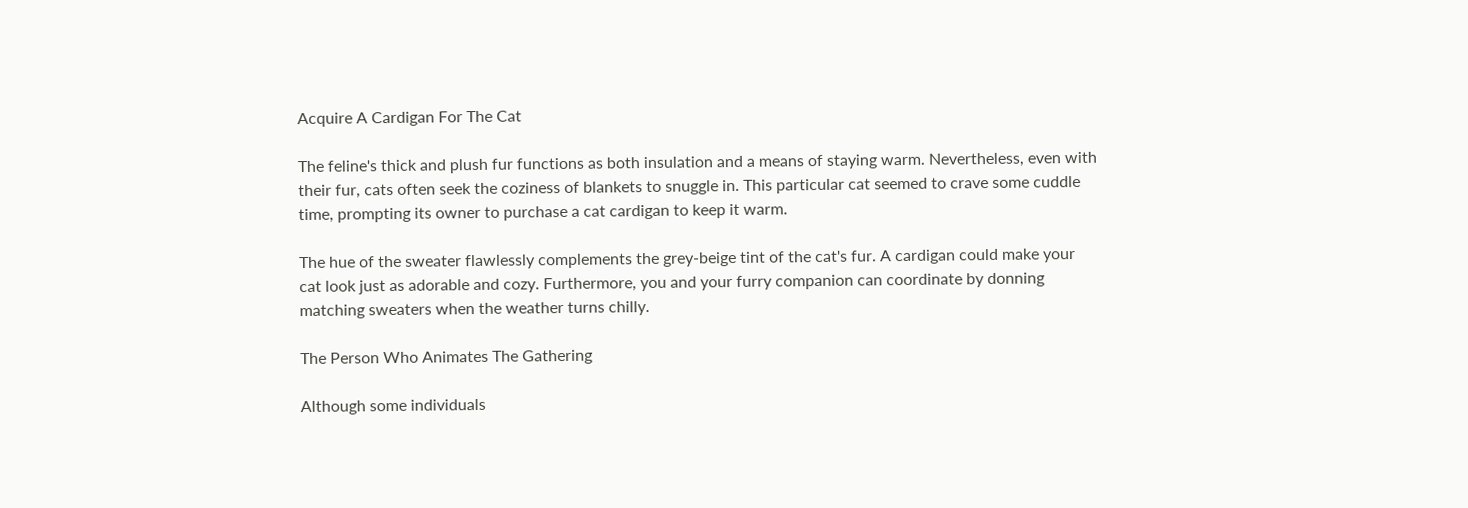Acquire A Cardigan For The Cat

The feline's thick and plush fur functions as both insulation and a means of staying warm. Nevertheless, even with their fur, cats often seek the coziness of blankets to snuggle in. This particular cat seemed to crave some cuddle time, prompting its owner to purchase a cat cardigan to keep it warm.

The hue of the sweater flawlessly complements the grey-beige tint of the cat's fur. A cardigan could make your cat look just as adorable and cozy. Furthermore, you and your furry companion can coordinate by donning matching sweaters when the weather turns chilly.

The Person Who Animates The Gathering

Although some individuals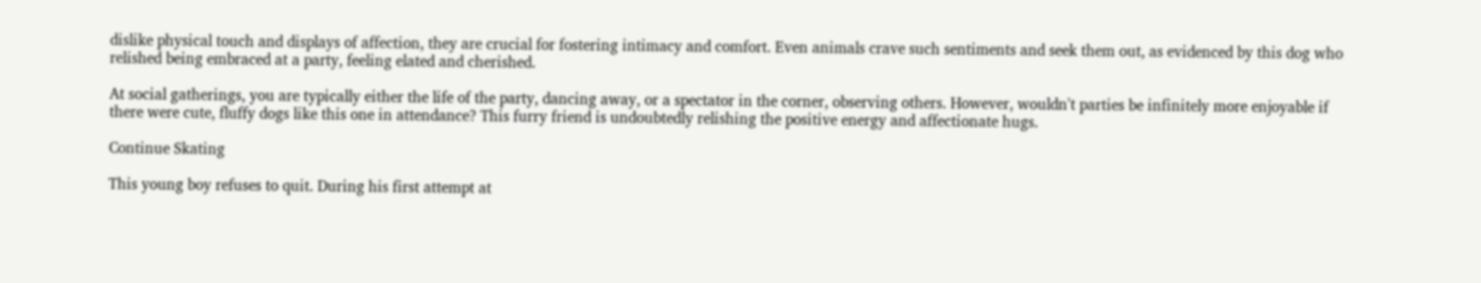dislike physical touch and displays of affection, they are crucial for fostering intimacy and comfort. Even animals crave such sentiments and seek them out, as evidenced by this dog who relished being embraced at a party, feeling elated and cherished.

At social gatherings, you are typically either the life of the party, dancing away, or a spectator in the corner, observing others. However, wouldn't parties be infinitely more enjoyable if there were cute, fluffy dogs like this one in attendance? This furry friend is undoubtedly relishing the positive energy and affectionate hugs.

Continue Skating

This young boy refuses to quit. During his first attempt at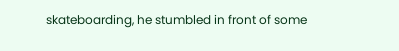skateboarding, he stumbled in front of some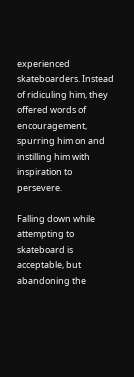experienced skateboarders. Instead of ridiculing him, they offered words of encouragement, spurring him on and instilling him with inspiration to persevere.

Falling down while attempting to skateboard is acceptable, but abandoning the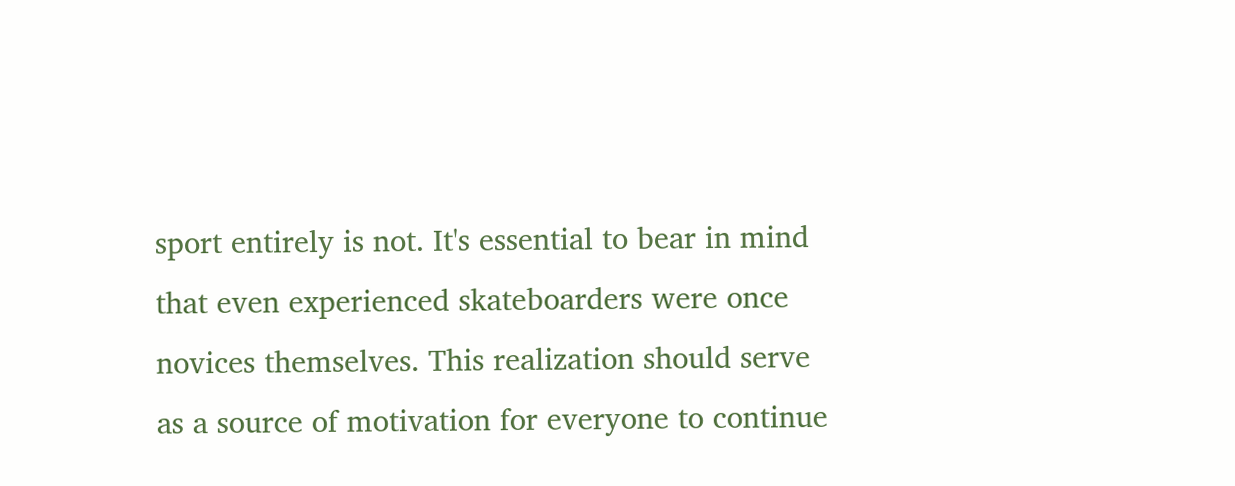sport entirely is not. It's essential to bear in mind that even experienced skateboarders were once novices themselves. This realization should serve as a source of motivation for everyone to continue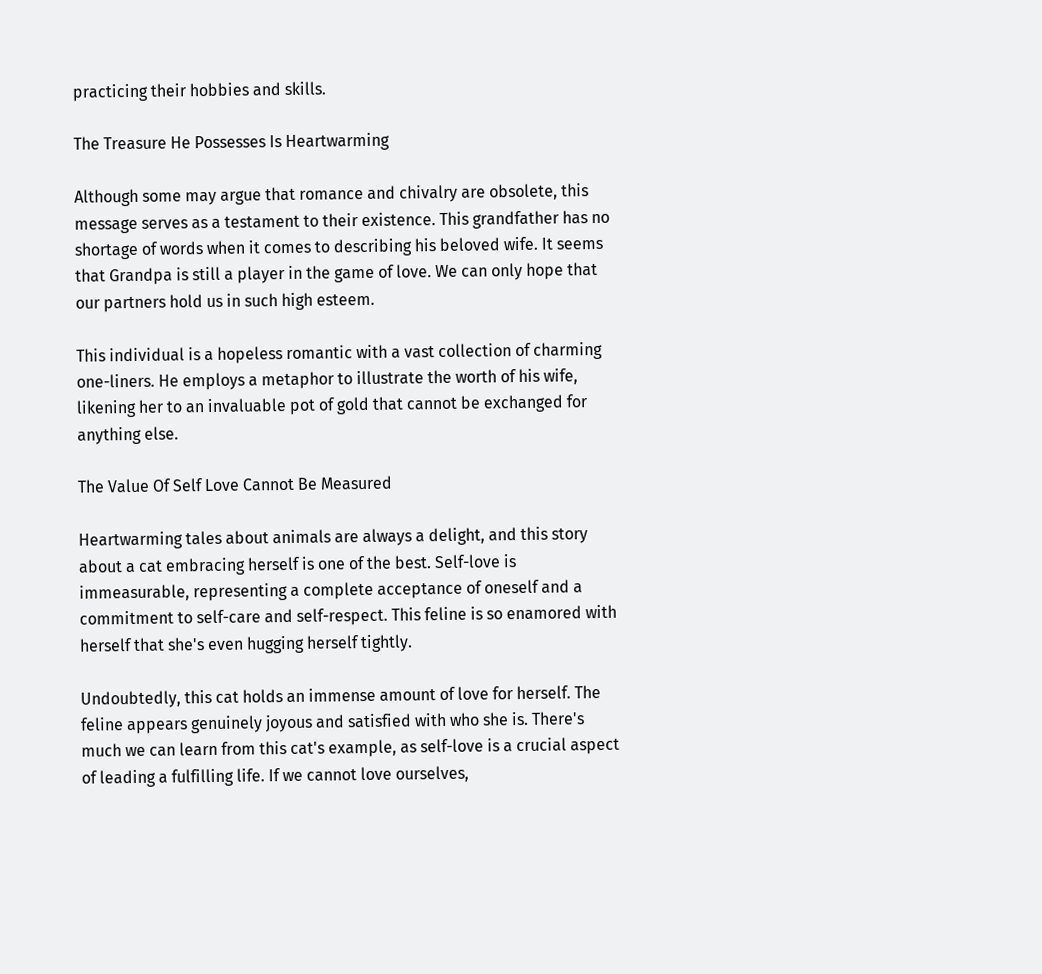practicing their hobbies and skills.

The Treasure He Possesses Is Heartwarming

Although some may argue that romance and chivalry are obsolete, this message serves as a testament to their existence. This grandfather has no shortage of words when it comes to describing his beloved wife. It seems that Grandpa is still a player in the game of love. We can only hope that our partners hold us in such high esteem.

This individual is a hopeless romantic with a vast collection of charming one-liners. He employs a metaphor to illustrate the worth of his wife, likening her to an invaluable pot of gold that cannot be exchanged for anything else.

The Value Of Self Love Cannot Be Measured

Heartwarming tales about animals are always a delight, and this story about a cat embracing herself is one of the best. Self-love is immeasurable, representing a complete acceptance of oneself and a commitment to self-care and self-respect. This feline is so enamored with herself that she's even hugging herself tightly.

Undoubtedly, this cat holds an immense amount of love for herself. The feline appears genuinely joyous and satisfied with who she is. There's much we can learn from this cat's example, as self-love is a crucial aspect of leading a fulfilling life. If we cannot love ourselves,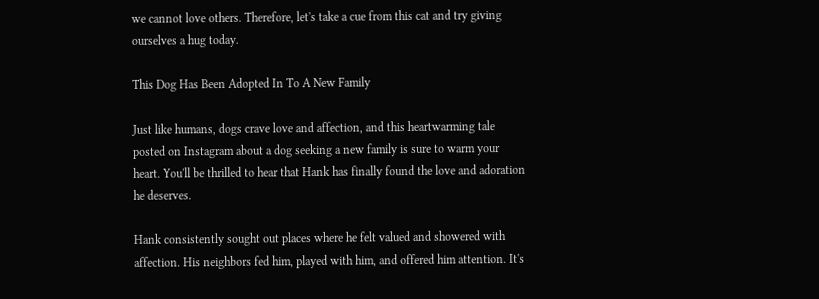we cannot love others. Therefore, let's take a cue from this cat and try giving ourselves a hug today.

This Dog Has Been Adopted In To A New Family

Just like humans, dogs crave love and affection, and this heartwarming tale posted on Instagram about a dog seeking a new family is sure to warm your heart. You'll be thrilled to hear that Hank has finally found the love and adoration he deserves.

Hank consistently sought out places where he felt valued and showered with affection. His neighbors fed him, played with him, and offered him attention. It's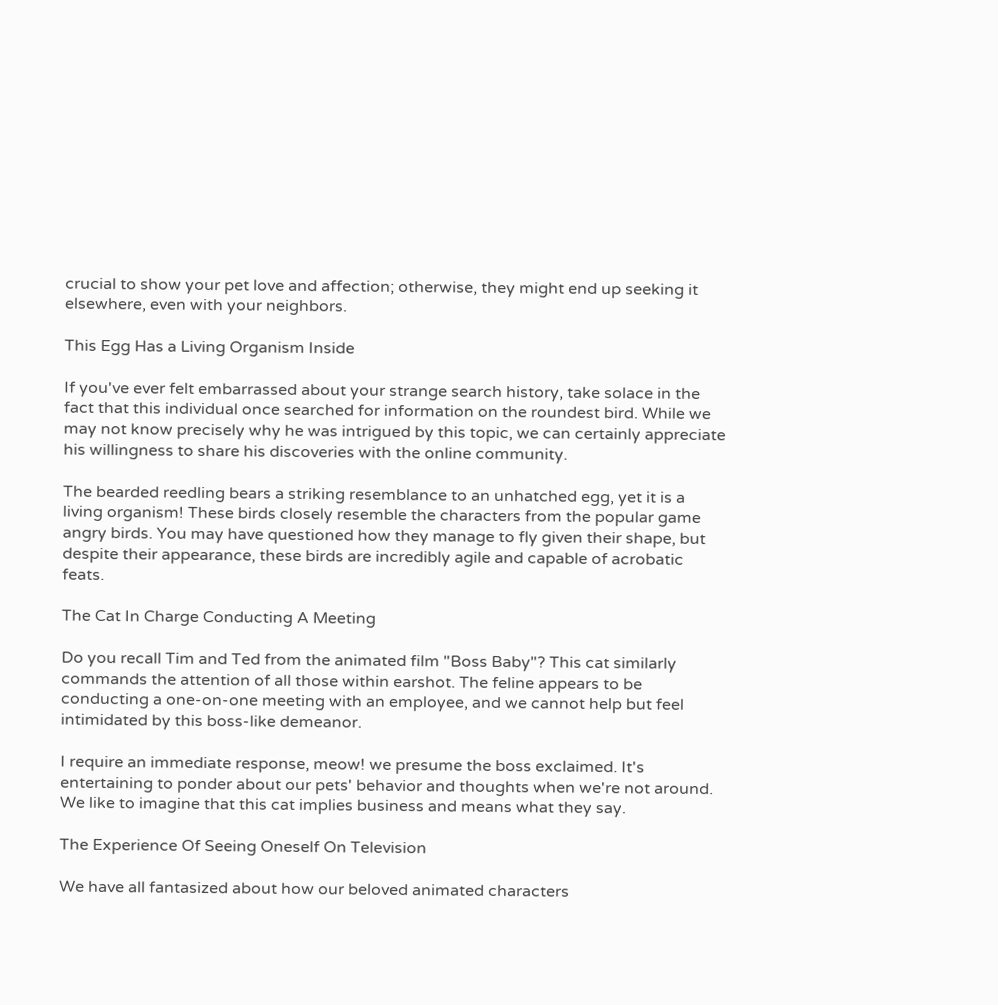crucial to show your pet love and affection; otherwise, they might end up seeking it elsewhere, even with your neighbors.

This Egg Has a Living Organism Inside

If you've ever felt embarrassed about your strange search history, take solace in the fact that this individual once searched for information on the roundest bird. While we may not know precisely why he was intrigued by this topic, we can certainly appreciate his willingness to share his discoveries with the online community.

The bearded reedling bears a striking resemblance to an unhatched egg, yet it is a living organism! These birds closely resemble the characters from the popular game angry birds. You may have questioned how they manage to fly given their shape, but despite their appearance, these birds are incredibly agile and capable of acrobatic feats.

The Cat In Charge Conducting A Meeting

Do you recall Tim and Ted from the animated film "Boss Baby"? This cat similarly commands the attention of all those within earshot. The feline appears to be conducting a one-on-one meeting with an employee, and we cannot help but feel intimidated by this boss-like demeanor.

I require an immediate response, meow! we presume the boss exclaimed. It's entertaining to ponder about our pets' behavior and thoughts when we're not around. We like to imagine that this cat implies business and means what they say.

The Experience Of Seeing Oneself On Television

We have all fantasized about how our beloved animated characters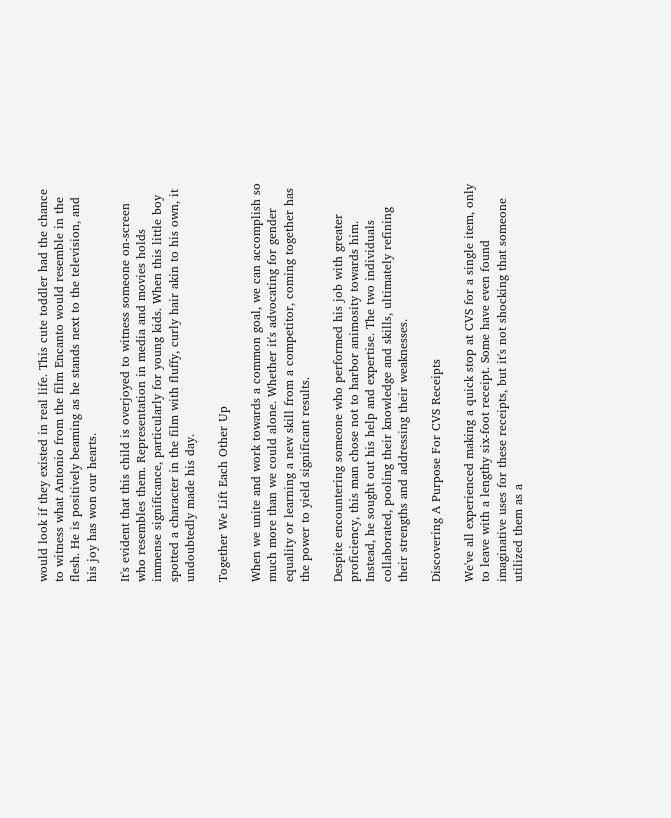would look if they existed in real life. This cute toddler had the chance to witness what Antonio from the film Encanto would resemble in the flesh. He is positively beaming as he stands next to the television, and his joy has won our hearts.

It's evident that this child is overjoyed to witness someone on-screen who resembles them. Representation in media and movies holds immense significance, particularly for young kids. When this little boy spotted a character in the film with fluffy, curly hair akin to his own, it undoubtedly made his day.

Together We Lift Each Other Up

When we unite and work towards a common goal, we can accomplish so much more than we could alone. Whether it's advocating for gender equality or learning a new skill from a competitor, coming together has the power to yield significant results.

Despite encountering someone who performed his job with greater proficiency, this man chose not to harbor animosity towards him. Instead, he sought out his help and expertise. The two individuals collaborated, pooling their knowledge and skills, ultimately refining their strengths and addressing their weaknesses.

Discovering A Purpose For CVS Receipts

We've all experienced making a quick stop at CVS for a single item, only to leave with a lengthy six-foot receipt. Some have even found imaginative uses for these receipts, but it's not shocking that someone utilized them as a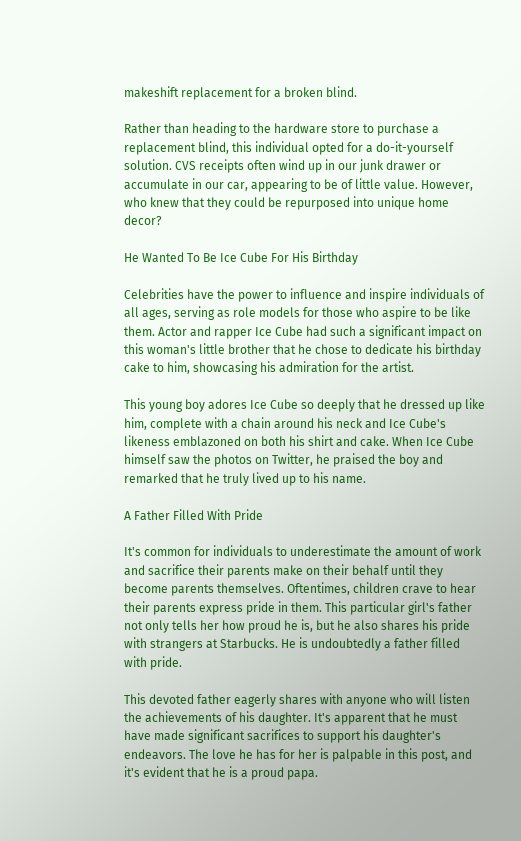makeshift replacement for a broken blind.

Rather than heading to the hardware store to purchase a replacement blind, this individual opted for a do-it-yourself solution. CVS receipts often wind up in our junk drawer or accumulate in our car, appearing to be of little value. However, who knew that they could be repurposed into unique home decor?

He Wanted To Be Ice Cube For His Birthday

Celebrities have the power to influence and inspire individuals of all ages, serving as role models for those who aspire to be like them. Actor and rapper Ice Cube had such a significant impact on this woman's little brother that he chose to dedicate his birthday cake to him, showcasing his admiration for the artist.

This young boy adores Ice Cube so deeply that he dressed up like him, complete with a chain around his neck and Ice Cube's likeness emblazoned on both his shirt and cake. When Ice Cube himself saw the photos on Twitter, he praised the boy and remarked that he truly lived up to his name.

A Father Filled With Pride

It's common for individuals to underestimate the amount of work and sacrifice their parents make on their behalf until they become parents themselves. Oftentimes, children crave to hear their parents express pride in them. This particular girl's father not only tells her how proud he is, but he also shares his pride with strangers at Starbucks. He is undoubtedly a father filled with pride.

This devoted father eagerly shares with anyone who will listen the achievements of his daughter. It's apparent that he must have made significant sacrifices to support his daughter's endeavors. The love he has for her is palpable in this post, and it's evident that he is a proud papa.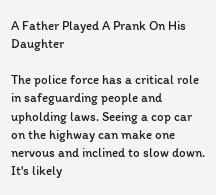A Father Played A Prank On His Daughter

The police force has a critical role in safeguarding people and upholding laws. Seeing a cop car on the highway can make one nervous and inclined to slow down. It's likely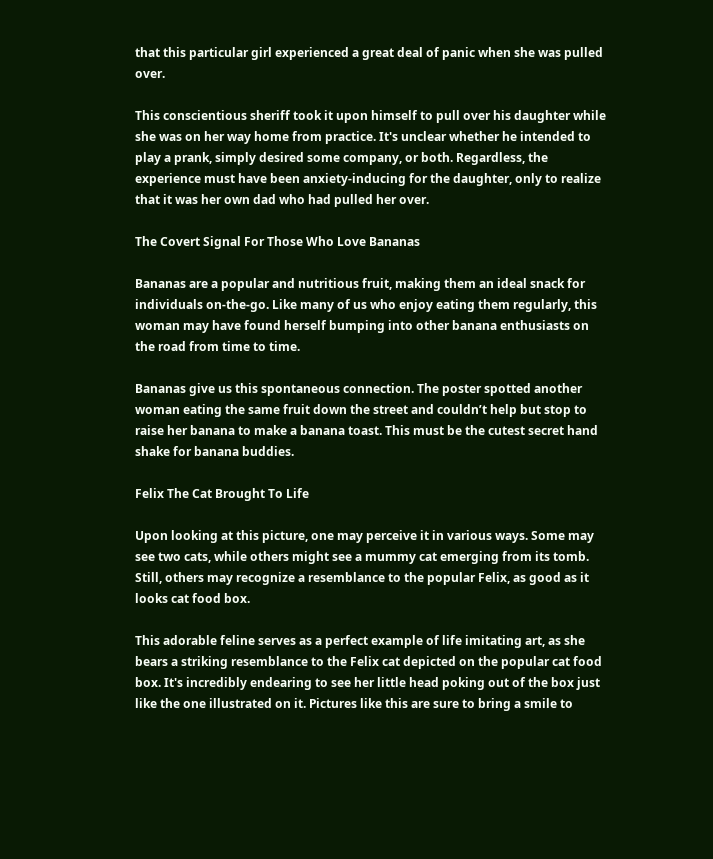that this particular girl experienced a great deal of panic when she was pulled over.

This conscientious sheriff took it upon himself to pull over his daughter while she was on her way home from practice. It's unclear whether he intended to play a prank, simply desired some company, or both. Regardless, the experience must have been anxiety-inducing for the daughter, only to realize that it was her own dad who had pulled her over.

The Covert Signal For Those Who Love Bananas

Bananas are a popular and nutritious fruit, making them an ideal snack for individuals on-the-go. Like many of us who enjoy eating them regularly, this woman may have found herself bumping into other banana enthusiasts on the road from time to time.

Bananas give us this spontaneous connection. The poster spotted another woman eating the same fruit down the street and couldn’t help but stop to raise her banana to make a banana toast. This must be the cutest secret hand shake for banana buddies.

Felix The Cat Brought To Life

Upon looking at this picture, one may perceive it in various ways. Some may see two cats, while others might see a mummy cat emerging from its tomb. Still, others may recognize a resemblance to the popular Felix, as good as it looks cat food box.

This adorable feline serves as a perfect example of life imitating art, as she bears a striking resemblance to the Felix cat depicted on the popular cat food box. It's incredibly endearing to see her little head poking out of the box just like the one illustrated on it. Pictures like this are sure to bring a smile to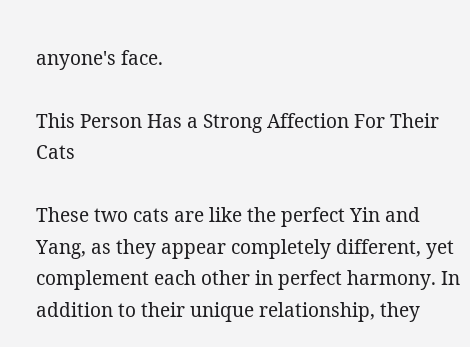anyone's face.

This Person Has a Strong Affection For Their Cats

These two cats are like the perfect Yin and Yang, as they appear completely different, yet complement each other in perfect harmony. In addition to their unique relationship, they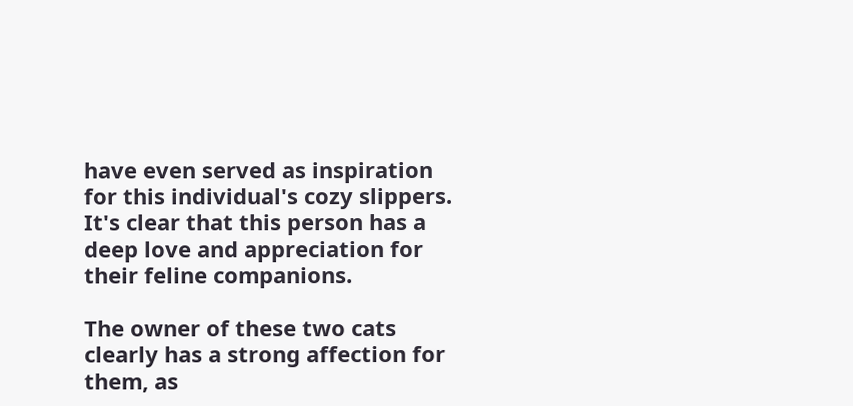have even served as inspiration for this individual's cozy slippers. It's clear that this person has a deep love and appreciation for their feline companions.

The owner of these two cats clearly has a strong affection for them, as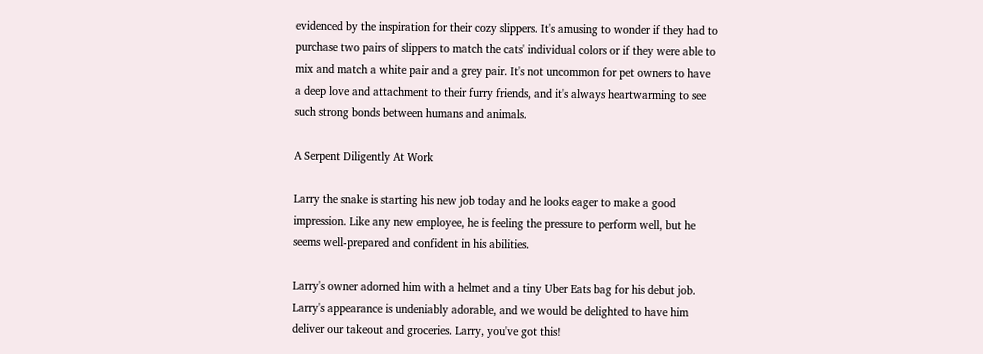evidenced by the inspiration for their cozy slippers. It's amusing to wonder if they had to purchase two pairs of slippers to match the cats' individual colors or if they were able to mix and match a white pair and a grey pair. It's not uncommon for pet owners to have a deep love and attachment to their furry friends, and it's always heartwarming to see such strong bonds between humans and animals.

A Serpent Diligently At Work

Larry the snake is starting his new job today and he looks eager to make a good impression. Like any new employee, he is feeling the pressure to perform well, but he seems well-prepared and confident in his abilities.

Larry's owner adorned him with a helmet and a tiny Uber Eats bag for his debut job. Larry's appearance is undeniably adorable, and we would be delighted to have him deliver our takeout and groceries. Larry, you've got this!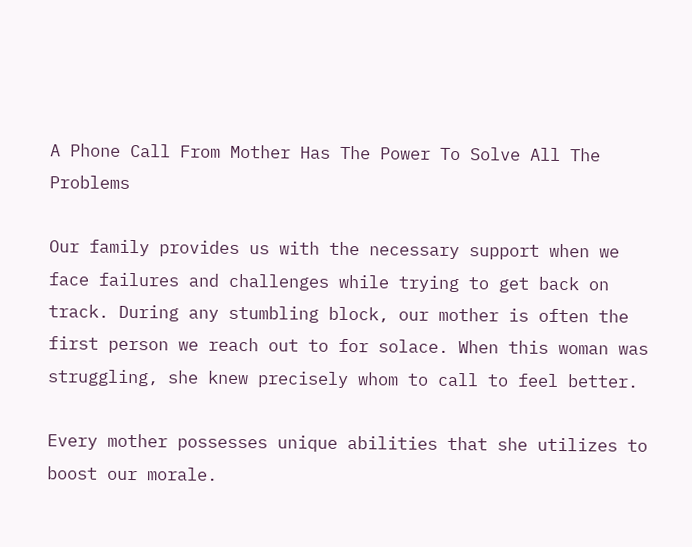A Phone Call From Mother Has The Power To Solve All The Problems

Our family provides us with the necessary support when we face failures and challenges while trying to get back on track. During any stumbling block, our mother is often the first person we reach out to for solace. When this woman was struggling, she knew precisely whom to call to feel better.

Every mother possesses unique abilities that she utilizes to boost our morale.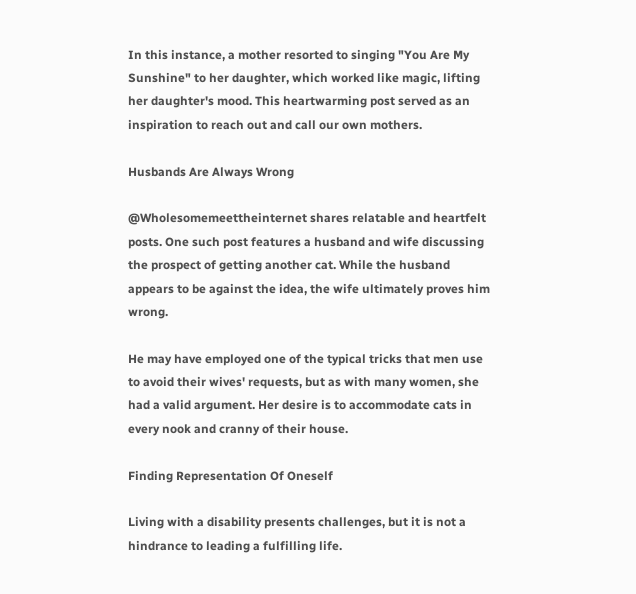In this instance, a mother resorted to singing "You Are My Sunshine" to her daughter, which worked like magic, lifting her daughter's mood. This heartwarming post served as an inspiration to reach out and call our own mothers.

Husbands Are Always Wrong

@Wholesomemeettheinternet shares relatable and heartfelt posts. One such post features a husband and wife discussing the prospect of getting another cat. While the husband appears to be against the idea, the wife ultimately proves him wrong.

He may have employed one of the typical tricks that men use to avoid their wives' requests, but as with many women, she had a valid argument. Her desire is to accommodate cats in every nook and cranny of their house.

Finding Representation Of Oneself

Living with a disability presents challenges, but it is not a hindrance to leading a fulfilling life.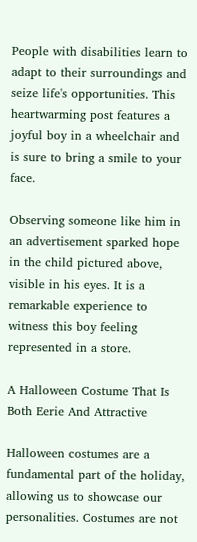People with disabilities learn to adapt to their surroundings and seize life's opportunities. This heartwarming post features a joyful boy in a wheelchair and is sure to bring a smile to your face.

Observing someone like him in an advertisement sparked hope in the child pictured above, visible in his eyes. It is a remarkable experience to witness this boy feeling represented in a store.

A Halloween Costume That Is Both Eerie And Attractive

Halloween costumes are a fundamental part of the holiday, allowing us to showcase our personalities. Costumes are not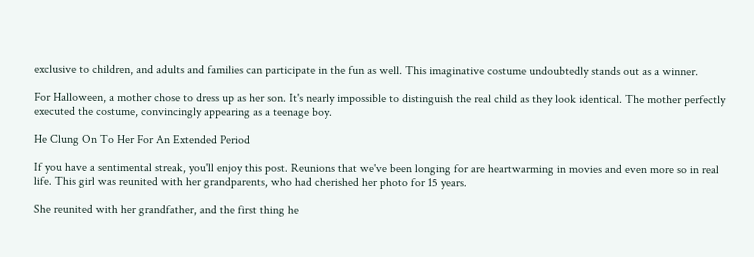exclusive to children, and adults and families can participate in the fun as well. This imaginative costume undoubtedly stands out as a winner.

For Halloween, a mother chose to dress up as her son. It's nearly impossible to distinguish the real child as they look identical. The mother perfectly executed the costume, convincingly appearing as a teenage boy.

He Clung On To Her For An Extended Period

If you have a sentimental streak, you'll enjoy this post. Reunions that we've been longing for are heartwarming in movies and even more so in real life. This girl was reunited with her grandparents, who had cherished her photo for 15 years.

She reunited with her grandfather, and the first thing he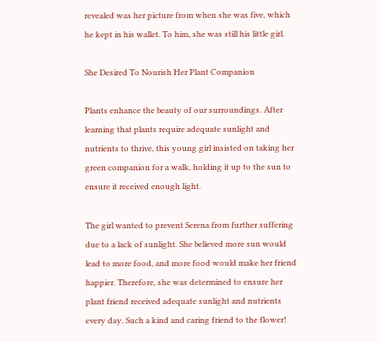revealed was her picture from when she was five, which he kept in his wallet. To him, she was still his little girl.

She Desired To Nourish Her Plant Companion

Plants enhance the beauty of our surroundings. After learning that plants require adequate sunlight and nutrients to thrive, this young girl insisted on taking her green companion for a walk, holding it up to the sun to ensure it received enough light.

The girl wanted to prevent Serena from further suffering due to a lack of sunlight. She believed more sun would lead to more food, and more food would make her friend happier. Therefore, she was determined to ensure her plant friend received adequate sunlight and nutrients every day. Such a kind and caring friend to the flower!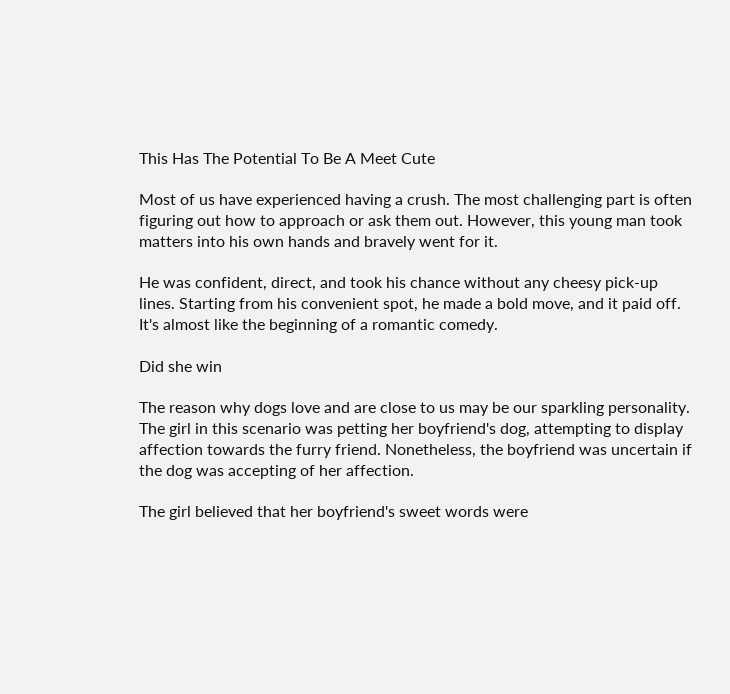This Has The Potential To Be A Meet Cute

Most of us have experienced having a crush. The most challenging part is often figuring out how to approach or ask them out. However, this young man took matters into his own hands and bravely went for it.

He was confident, direct, and took his chance without any cheesy pick-up lines. Starting from his convenient spot, he made a bold move, and it paid off. It's almost like the beginning of a romantic comedy.

Did she win

The reason why dogs love and are close to us may be our sparkling personality. The girl in this scenario was petting her boyfriend's dog, attempting to display affection towards the furry friend. Nonetheless, the boyfriend was uncertain if the dog was accepting of her affection.

The girl believed that her boyfriend's sweet words were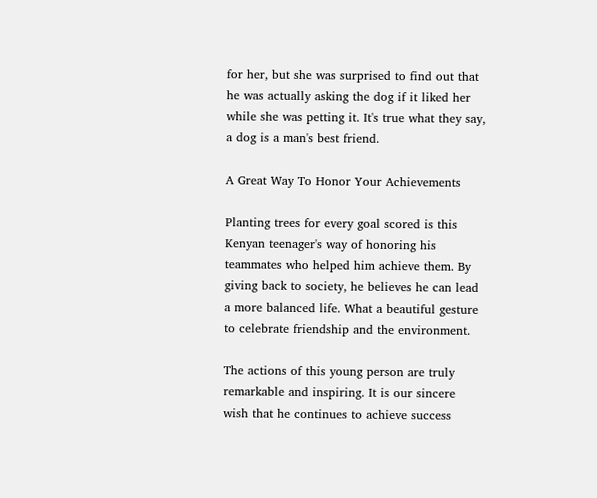for her, but she was surprised to find out that he was actually asking the dog if it liked her while she was petting it. It's true what they say, a dog is a man's best friend.

A Great Way To Honor Your Achievements

Planting trees for every goal scored is this Kenyan teenager's way of honoring his teammates who helped him achieve them. By giving back to society, he believes he can lead a more balanced life. What a beautiful gesture to celebrate friendship and the environment.

The actions of this young person are truly remarkable and inspiring. It is our sincere wish that he continues to achieve success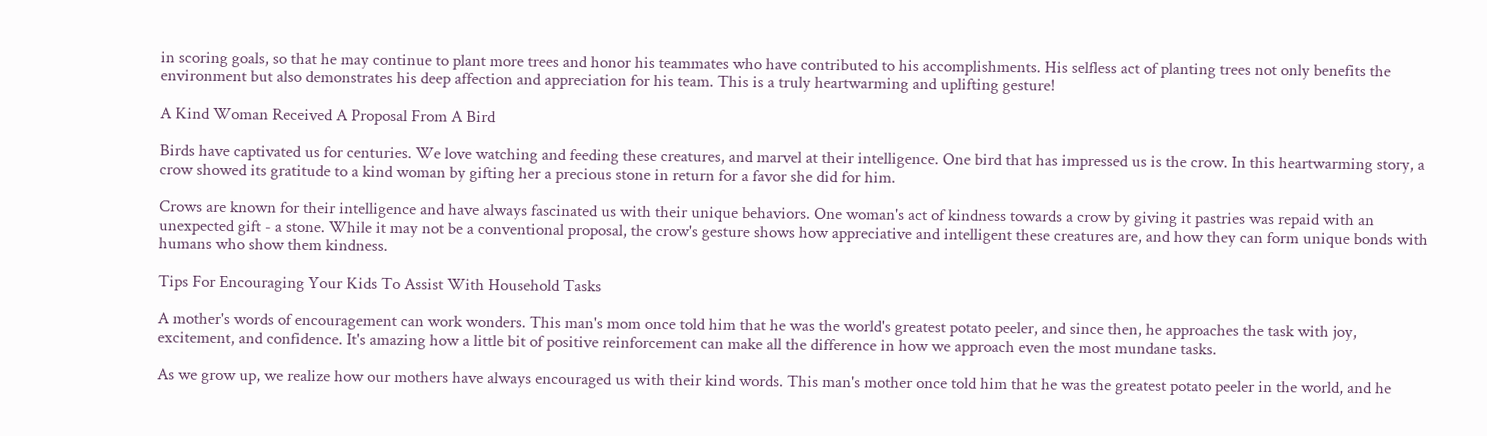in scoring goals, so that he may continue to plant more trees and honor his teammates who have contributed to his accomplishments. His selfless act of planting trees not only benefits the environment but also demonstrates his deep affection and appreciation for his team. This is a truly heartwarming and uplifting gesture!

A Kind Woman Received A Proposal From A Bird

Birds have captivated us for centuries. We love watching and feeding these creatures, and marvel at their intelligence. One bird that has impressed us is the crow. In this heartwarming story, a crow showed its gratitude to a kind woman by gifting her a precious stone in return for a favor she did for him.

Crows are known for their intelligence and have always fascinated us with their unique behaviors. One woman's act of kindness towards a crow by giving it pastries was repaid with an unexpected gift - a stone. While it may not be a conventional proposal, the crow's gesture shows how appreciative and intelligent these creatures are, and how they can form unique bonds with humans who show them kindness.

Tips For Encouraging Your Kids To Assist With Household Tasks

A mother's words of encouragement can work wonders. This man's mom once told him that he was the world's greatest potato peeler, and since then, he approaches the task with joy, excitement, and confidence. It's amazing how a little bit of positive reinforcement can make all the difference in how we approach even the most mundane tasks.

As we grow up, we realize how our mothers have always encouraged us with their kind words. This man's mother once told him that he was the greatest potato peeler in the world, and he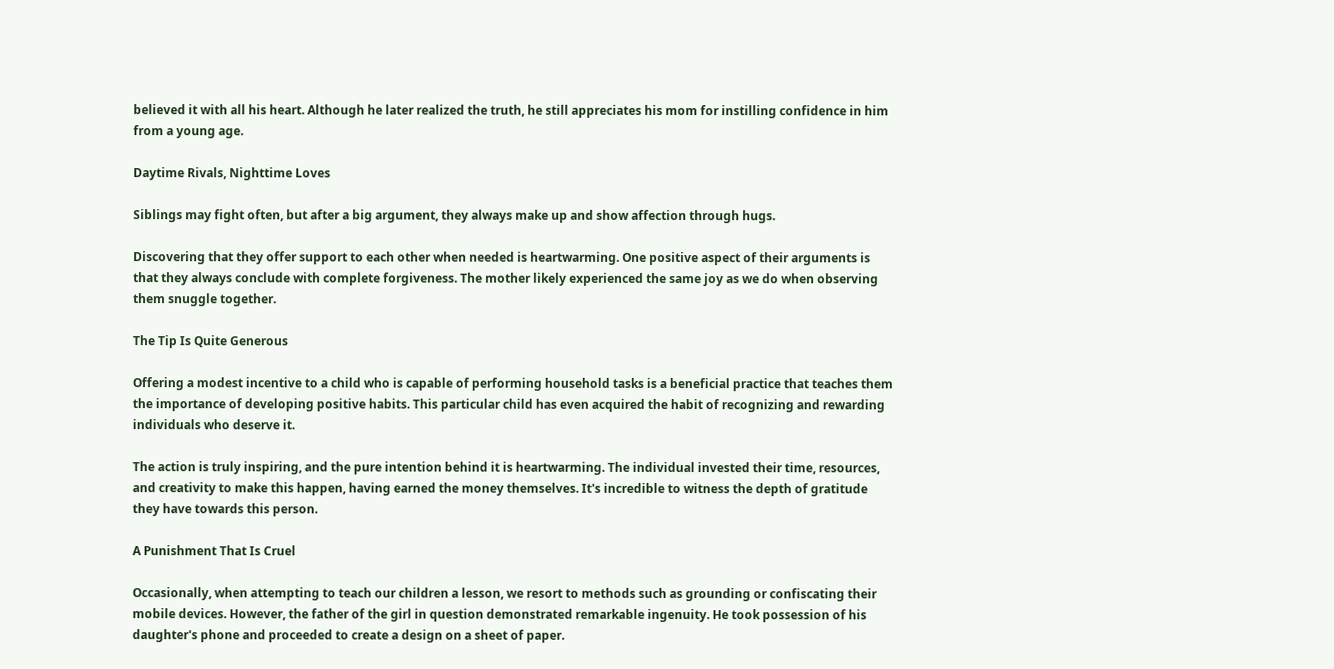believed it with all his heart. Although he later realized the truth, he still appreciates his mom for instilling confidence in him from a young age.

Daytime Rivals, Nighttime Loves

Siblings may fight often, but after a big argument, they always make up and show affection through hugs.

Discovering that they offer support to each other when needed is heartwarming. One positive aspect of their arguments is that they always conclude with complete forgiveness. The mother likely experienced the same joy as we do when observing them snuggle together.

The Tip Is Quite Generous

Offering a modest incentive to a child who is capable of performing household tasks is a beneficial practice that teaches them the importance of developing positive habits. This particular child has even acquired the habit of recognizing and rewarding individuals who deserve it.

The action is truly inspiring, and the pure intention behind it is heartwarming. The individual invested their time, resources, and creativity to make this happen, having earned the money themselves. It's incredible to witness the depth of gratitude they have towards this person.

A Punishment That Is Cruel

Occasionally, when attempting to teach our children a lesson, we resort to methods such as grounding or confiscating their mobile devices. However, the father of the girl in question demonstrated remarkable ingenuity. He took possession of his daughter's phone and proceeded to create a design on a sheet of paper.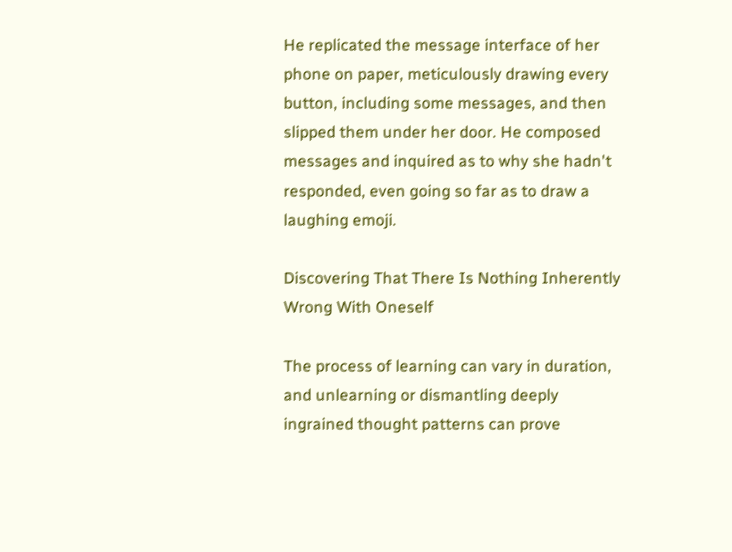He replicated the message interface of her phone on paper, meticulously drawing every button, including some messages, and then slipped them under her door. He composed messages and inquired as to why she hadn't responded, even going so far as to draw a laughing emoji.

Discovering That There Is Nothing Inherently Wrong With Oneself

The process of learning can vary in duration, and unlearning or dismantling deeply ingrained thought patterns can prove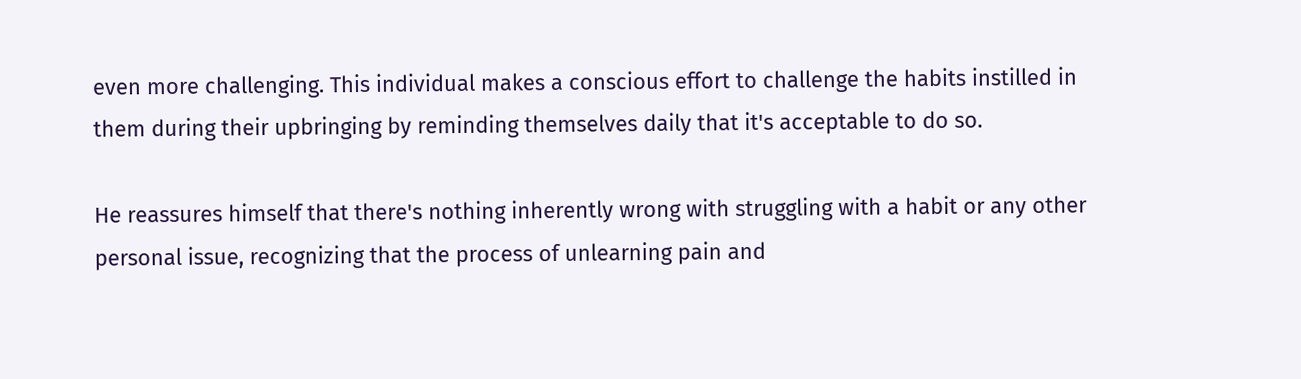even more challenging. This individual makes a conscious effort to challenge the habits instilled in them during their upbringing by reminding themselves daily that it's acceptable to do so.

He reassures himself that there's nothing inherently wrong with struggling with a habit or any other personal issue, recognizing that the process of unlearning pain and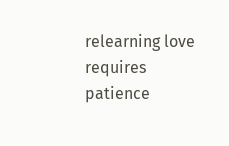relearning love requires patience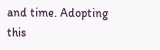and time. Adopting this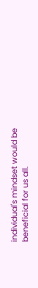individual's mindset would be beneficial for us all.